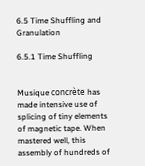6.5 Time Shuffling and Granulation

6.5.1 Time Shuffling


Musique concrète has made intensive use of splicing of tiny elements of magnetic tape. When mastered well, this assembly of hundreds of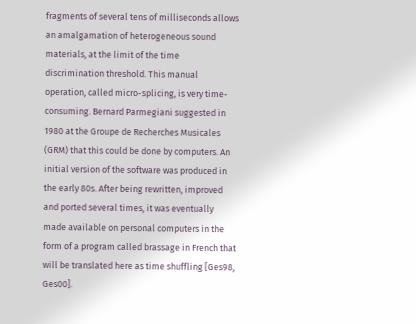fragments of several tens of milliseconds allows an amalgamation of heterogeneous sound materials, at the limit of the time discrimination threshold. This manual operation, called micro-splicing, is very time-consuming. Bernard Parmegiani suggested in 1980 at the Groupe de Recherches Musicales (GRM) that this could be done by computers. An initial version of the software was produced in the early 80s. After being rewritten, improved and ported several times, it was eventually made available on personal computers in the form of a program called brassage in French that will be translated here as time shuffling [Ges98, Ges00].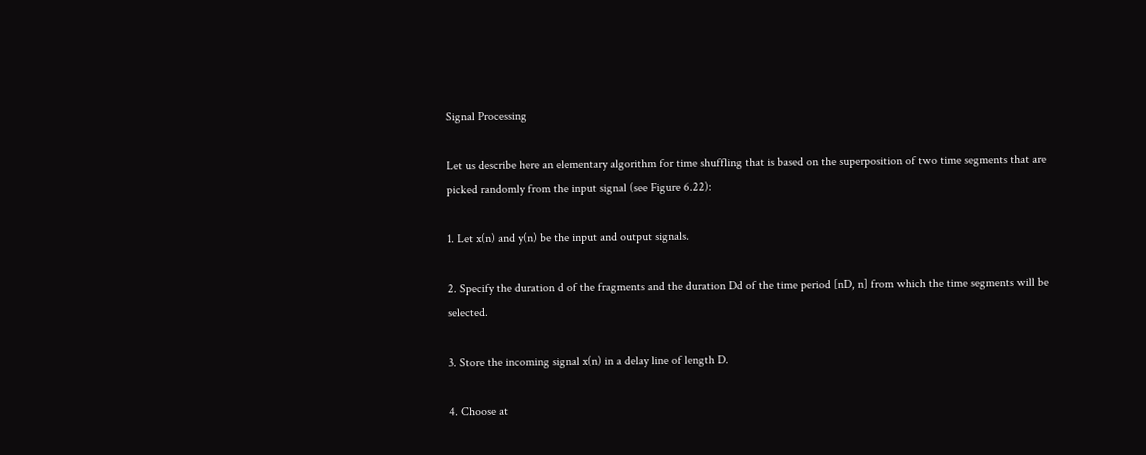Signal Processing

Let us describe here an elementary algorithm for time shuffling that is based on the superposition of two time segments that are picked randomly from the input signal (see Figure 6.22):

1. Let x(n) and y(n) be the input and output signals.

2. Specify the duration d of the fragments and the duration Dd of the time period [nD, n] from which the time segments will be selected.

3. Store the incoming signal x(n) in a delay line of length D.

4. Choose at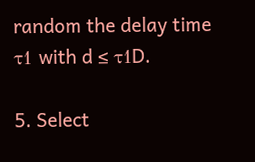random the delay time τ1 with d ≤ τ1D.

5. Select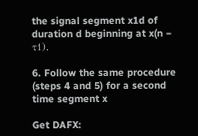the signal segment x1d of duration d beginning at x(n − τ1).

6. Follow the same procedure (steps 4 and 5) for a second time segment x

Get DAFX: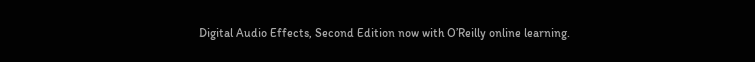Digital Audio Effects, Second Edition now with O’Reilly online learning.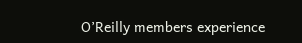O’Reilly members experience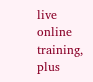live online training, plus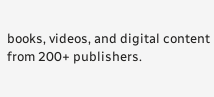books, videos, and digital content from 200+ publishers.